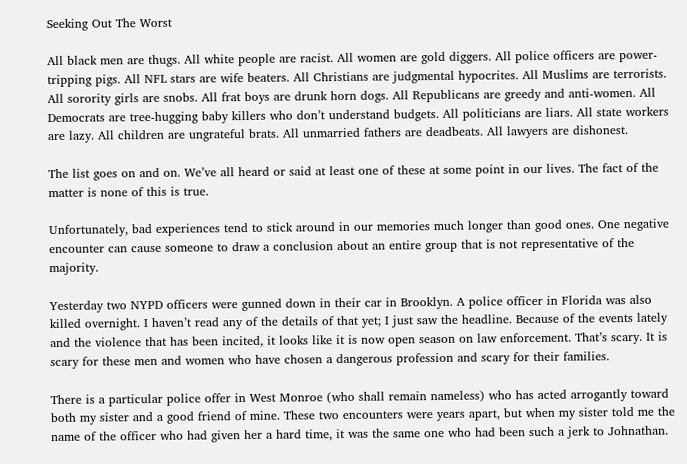Seeking Out The Worst

All black men are thugs. All white people are racist. All women are gold diggers. All police officers are power-tripping pigs. All NFL stars are wife beaters. All Christians are judgmental hypocrites. All Muslims are terrorists. All sorority girls are snobs. All frat boys are drunk horn dogs. All Republicans are greedy and anti-women. All Democrats are tree-hugging baby killers who don’t understand budgets. All politicians are liars. All state workers are lazy. All children are ungrateful brats. All unmarried fathers are deadbeats. All lawyers are dishonest.

The list goes on and on. We’ve all heard or said at least one of these at some point in our lives. The fact of the matter is none of this is true.

Unfortunately, bad experiences tend to stick around in our memories much longer than good ones. One negative encounter can cause someone to draw a conclusion about an entire group that is not representative of the majority.

Yesterday two NYPD officers were gunned down in their car in Brooklyn. A police officer in Florida was also killed overnight. I haven’t read any of the details of that yet; I just saw the headline. Because of the events lately and the violence that has been incited, it looks like it is now open season on law enforcement. That’s scary. It is scary for these men and women who have chosen a dangerous profession and scary for their families.

There is a particular police offer in West Monroe (who shall remain nameless) who has acted arrogantly toward both my sister and a good friend of mine. These two encounters were years apart, but when my sister told me the name of the officer who had given her a hard time, it was the same one who had been such a jerk to Johnathan.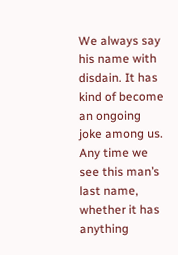We always say his name with disdain. It has kind of become an ongoing joke among us. Any time we see this man’s last name, whether it has anything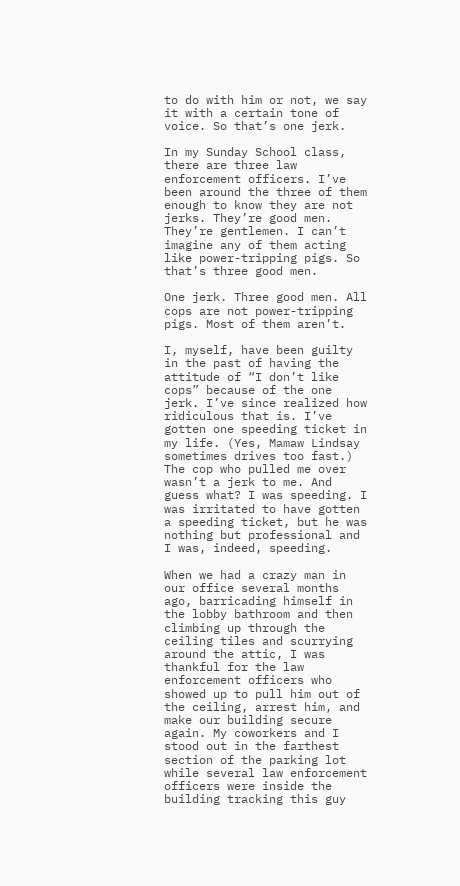to do with him or not, we say it with a certain tone of voice. So that’s one jerk.

In my Sunday School class, there are three law enforcement officers. I’ve been around the three of them enough to know they are not jerks. They’re good men. They’re gentlemen. I can’t imagine any of them acting like power-tripping pigs. So that’s three good men.

One jerk. Three good men. All cops are not power-tripping pigs. Most of them aren’t.

I, myself, have been guilty in the past of having the attitude of “I don’t like cops” because of the one jerk. I’ve since realized how ridiculous that is. I’ve gotten one speeding ticket in my life. (Yes, Mamaw Lindsay sometimes drives too fast.) The cop who pulled me over wasn’t a jerk to me. And guess what? I was speeding. I was irritated to have gotten a speeding ticket, but he was nothing but professional and I was, indeed, speeding.

When we had a crazy man in our office several months ago, barricading himself in the lobby bathroom and then climbing up through the ceiling tiles and scurrying around the attic, I was thankful for the law enforcement officers who showed up to pull him out of the ceiling, arrest him, and make our building secure again. My coworkers and I stood out in the farthest section of the parking lot while several law enforcement officers were inside the building tracking this guy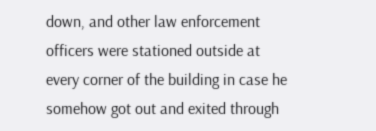down, and other law enforcement officers were stationed outside at every corner of the building in case he somehow got out and exited through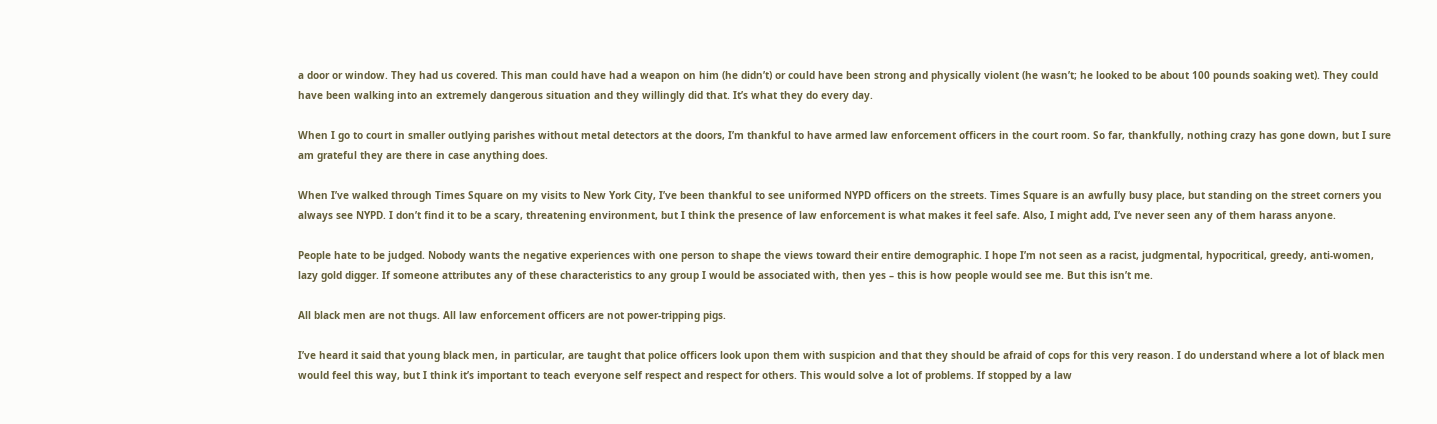a door or window. They had us covered. This man could have had a weapon on him (he didn’t) or could have been strong and physically violent (he wasn’t; he looked to be about 100 pounds soaking wet). They could have been walking into an extremely dangerous situation and they willingly did that. It’s what they do every day.

When I go to court in smaller outlying parishes without metal detectors at the doors, I’m thankful to have armed law enforcement officers in the court room. So far, thankfully, nothing crazy has gone down, but I sure am grateful they are there in case anything does.

When I’ve walked through Times Square on my visits to New York City, I’ve been thankful to see uniformed NYPD officers on the streets. Times Square is an awfully busy place, but standing on the street corners you always see NYPD. I don’t find it to be a scary, threatening environment, but I think the presence of law enforcement is what makes it feel safe. Also, I might add, I’ve never seen any of them harass anyone.

People hate to be judged. Nobody wants the negative experiences with one person to shape the views toward their entire demographic. I hope I’m not seen as a racist, judgmental, hypocritical, greedy, anti-women, lazy gold digger. If someone attributes any of these characteristics to any group I would be associated with, then yes – this is how people would see me. But this isn’t me.

All black men are not thugs. All law enforcement officers are not power-tripping pigs.

I’ve heard it said that young black men, in particular, are taught that police officers look upon them with suspicion and that they should be afraid of cops for this very reason. I do understand where a lot of black men would feel this way, but I think it’s important to teach everyone self respect and respect for others. This would solve a lot of problems. If stopped by a law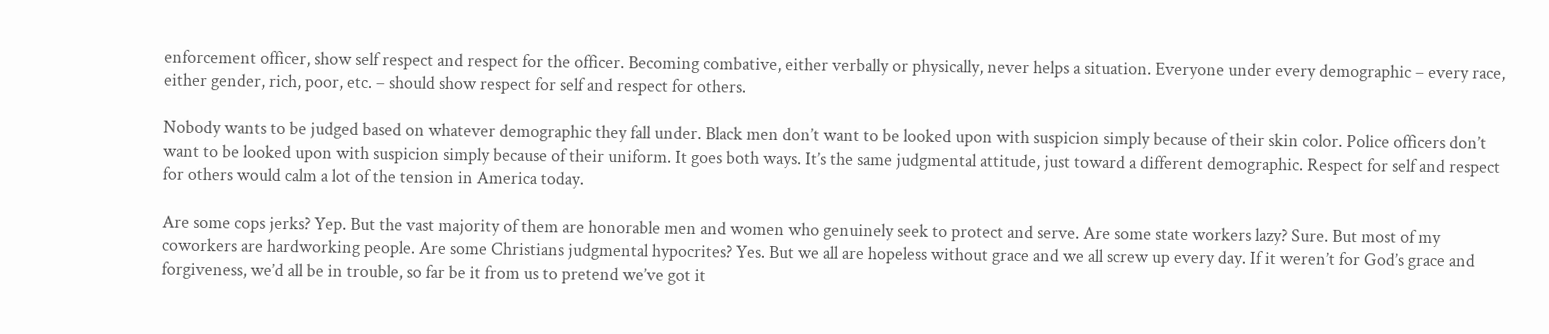enforcement officer, show self respect and respect for the officer. Becoming combative, either verbally or physically, never helps a situation. Everyone under every demographic – every race, either gender, rich, poor, etc. – should show respect for self and respect for others.

Nobody wants to be judged based on whatever demographic they fall under. Black men don’t want to be looked upon with suspicion simply because of their skin color. Police officers don’t want to be looked upon with suspicion simply because of their uniform. It goes both ways. It’s the same judgmental attitude, just toward a different demographic. Respect for self and respect for others would calm a lot of the tension in America today.

Are some cops jerks? Yep. But the vast majority of them are honorable men and women who genuinely seek to protect and serve. Are some state workers lazy? Sure. But most of my coworkers are hardworking people. Are some Christians judgmental hypocrites? Yes. But we all are hopeless without grace and we all screw up every day. If it weren’t for God’s grace and forgiveness, we’d all be in trouble, so far be it from us to pretend we’ve got it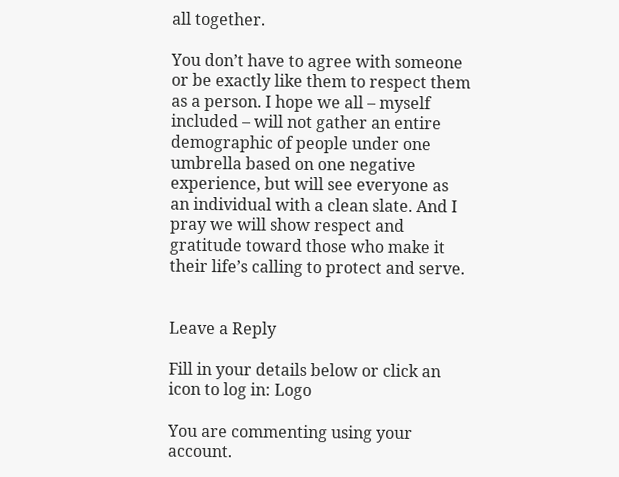all together.

You don’t have to agree with someone or be exactly like them to respect them as a person. I hope we all – myself included – will not gather an entire demographic of people under one umbrella based on one negative experience, but will see everyone as an individual with a clean slate. And I pray we will show respect and gratitude toward those who make it their life’s calling to protect and serve.


Leave a Reply

Fill in your details below or click an icon to log in: Logo

You are commenting using your account.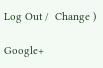Log Out /  Change )

Google+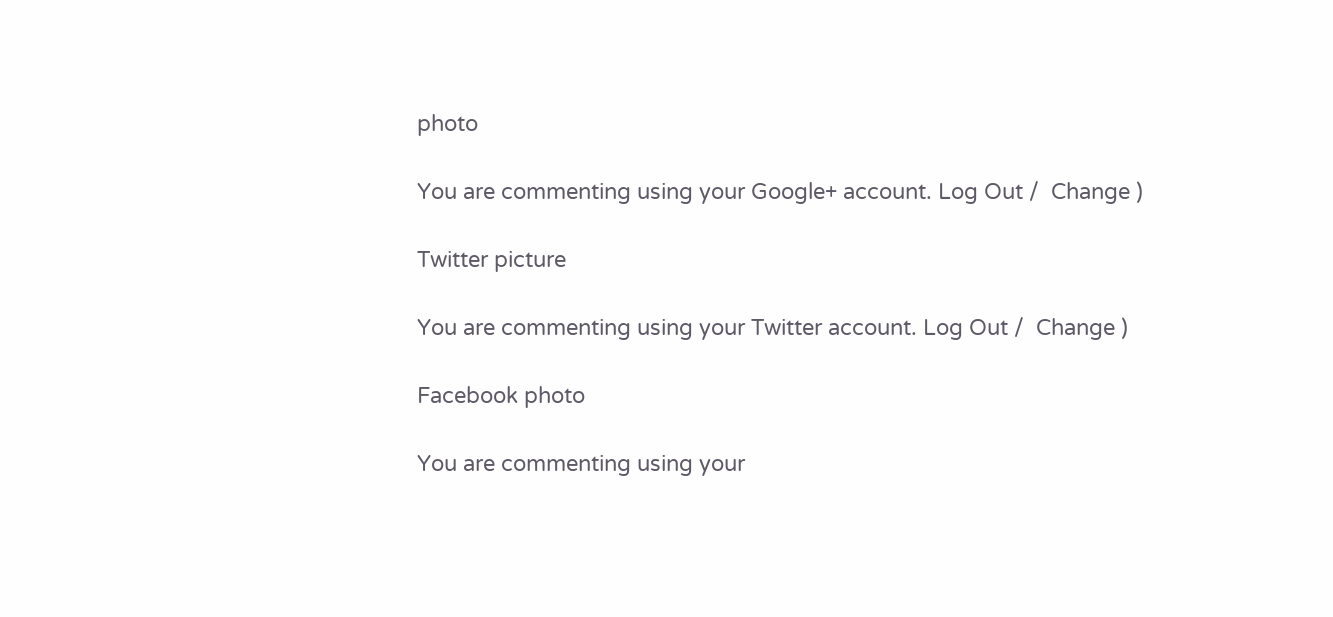photo

You are commenting using your Google+ account. Log Out /  Change )

Twitter picture

You are commenting using your Twitter account. Log Out /  Change )

Facebook photo

You are commenting using your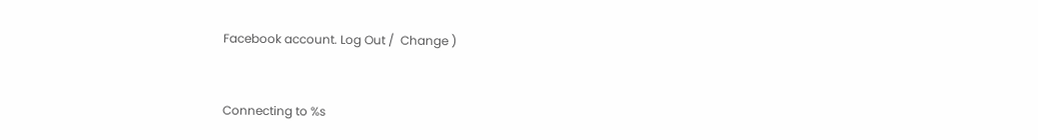Facebook account. Log Out /  Change )


Connecting to %s